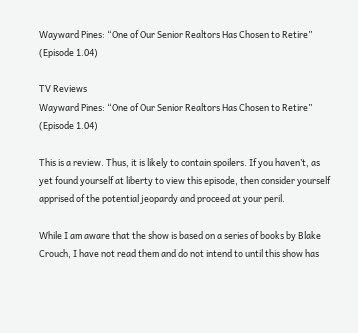Wayward Pines: “One of Our Senior Realtors Has Chosen to Retire” (Episode 1.04)

TV Reviews
Wayward Pines: “One of Our Senior Realtors Has Chosen to Retire” (Episode 1.04)

This is a review. Thus, it is likely to contain spoilers. If you haven’t, as yet found yourself at liberty to view this episode, then consider yourself apprised of the potential jeopardy and proceed at your peril.

While I am aware that the show is based on a series of books by Blake Crouch, I have not read them and do not intend to until this show has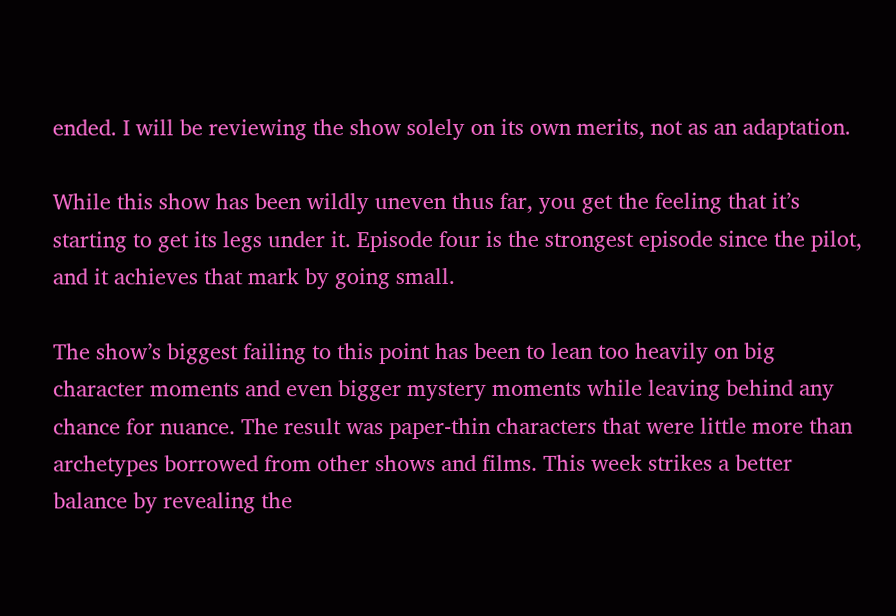ended. I will be reviewing the show solely on its own merits, not as an adaptation.

While this show has been wildly uneven thus far, you get the feeling that it’s starting to get its legs under it. Episode four is the strongest episode since the pilot, and it achieves that mark by going small.

The show’s biggest failing to this point has been to lean too heavily on big character moments and even bigger mystery moments while leaving behind any chance for nuance. The result was paper-thin characters that were little more than archetypes borrowed from other shows and films. This week strikes a better balance by revealing the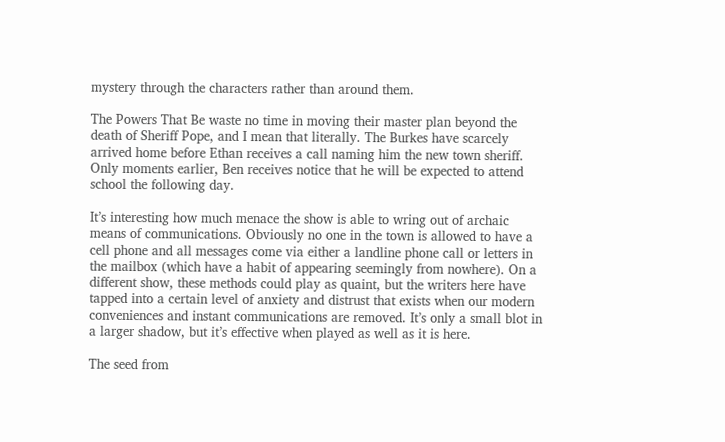mystery through the characters rather than around them.

The Powers That Be waste no time in moving their master plan beyond the death of Sheriff Pope, and I mean that literally. The Burkes have scarcely arrived home before Ethan receives a call naming him the new town sheriff. Only moments earlier, Ben receives notice that he will be expected to attend school the following day.

It’s interesting how much menace the show is able to wring out of archaic means of communications. Obviously no one in the town is allowed to have a cell phone and all messages come via either a landline phone call or letters in the mailbox (which have a habit of appearing seemingly from nowhere). On a different show, these methods could play as quaint, but the writers here have tapped into a certain level of anxiety and distrust that exists when our modern conveniences and instant communications are removed. It’s only a small blot in a larger shadow, but it’s effective when played as well as it is here.

The seed from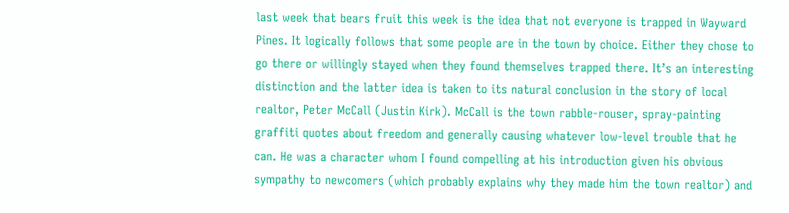last week that bears fruit this week is the idea that not everyone is trapped in Wayward Pines. It logically follows that some people are in the town by choice. Either they chose to go there or willingly stayed when they found themselves trapped there. It’s an interesting distinction and the latter idea is taken to its natural conclusion in the story of local realtor, Peter McCall (Justin Kirk). McCall is the town rabble-rouser, spray-painting graffiti quotes about freedom and generally causing whatever low-level trouble that he can. He was a character whom I found compelling at his introduction given his obvious sympathy to newcomers (which probably explains why they made him the town realtor) and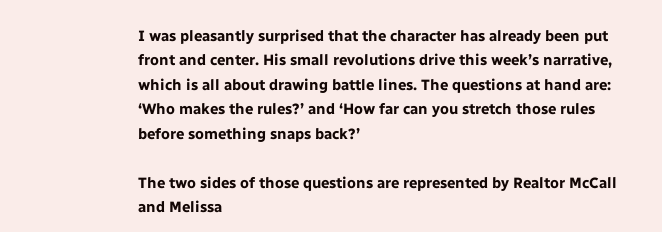I was pleasantly surprised that the character has already been put front and center. His small revolutions drive this week’s narrative, which is all about drawing battle lines. The questions at hand are: ‘Who makes the rules?’ and ‘How far can you stretch those rules before something snaps back?’

The two sides of those questions are represented by Realtor McCall and Melissa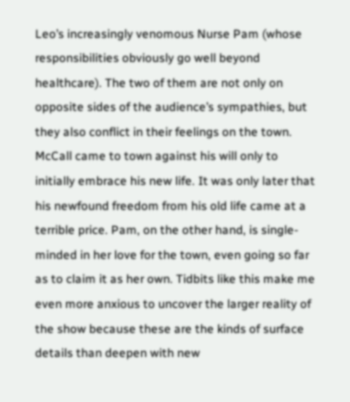Leo’s increasingly venomous Nurse Pam (whose responsibilities obviously go well beyond healthcare). The two of them are not only on opposite sides of the audience’s sympathies, but they also conflict in their feelings on the town. McCall came to town against his will only to initially embrace his new life. It was only later that his newfound freedom from his old life came at a terrible price. Pam, on the other hand, is single-minded in her love for the town, even going so far as to claim it as her own. Tidbits like this make me even more anxious to uncover the larger reality of the show because these are the kinds of surface details than deepen with new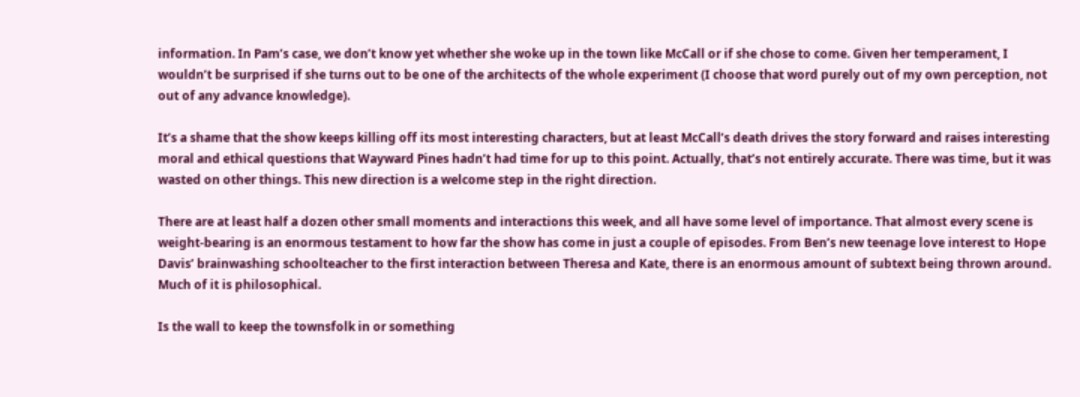information. In Pam’s case, we don’t know yet whether she woke up in the town like McCall or if she chose to come. Given her temperament, I wouldn’t be surprised if she turns out to be one of the architects of the whole experiment (I choose that word purely out of my own perception, not out of any advance knowledge).

It’s a shame that the show keeps killing off its most interesting characters, but at least McCall’s death drives the story forward and raises interesting moral and ethical questions that Wayward Pines hadn’t had time for up to this point. Actually, that’s not entirely accurate. There was time, but it was wasted on other things. This new direction is a welcome step in the right direction.

There are at least half a dozen other small moments and interactions this week, and all have some level of importance. That almost every scene is weight-bearing is an enormous testament to how far the show has come in just a couple of episodes. From Ben’s new teenage love interest to Hope Davis’ brainwashing schoolteacher to the first interaction between Theresa and Kate, there is an enormous amount of subtext being thrown around. Much of it is philosophical.

Is the wall to keep the townsfolk in or something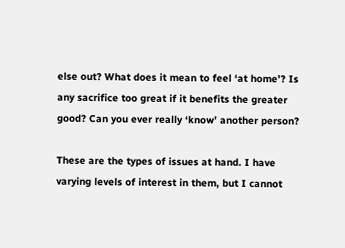else out? What does it mean to feel ‘at home’? Is any sacrifice too great if it benefits the greater good? Can you ever really ‘know’ another person?

These are the types of issues at hand. I have varying levels of interest in them, but I cannot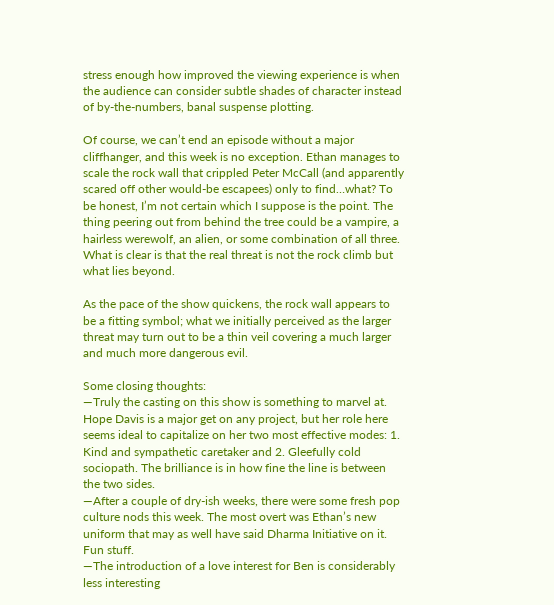stress enough how improved the viewing experience is when the audience can consider subtle shades of character instead of by-the-numbers, banal suspense plotting.

Of course, we can’t end an episode without a major cliffhanger, and this week is no exception. Ethan manages to scale the rock wall that crippled Peter McCall (and apparently scared off other would-be escapees) only to find…what? To be honest, I’m not certain which I suppose is the point. The thing peering out from behind the tree could be a vampire, a hairless werewolf, an alien, or some combination of all three. What is clear is that the real threat is not the rock climb but what lies beyond.

As the pace of the show quickens, the rock wall appears to be a fitting symbol; what we initially perceived as the larger threat may turn out to be a thin veil covering a much larger and much more dangerous evil.

Some closing thoughts:
—Truly the casting on this show is something to marvel at. Hope Davis is a major get on any project, but her role here seems ideal to capitalize on her two most effective modes: 1. Kind and sympathetic caretaker and 2. Gleefully cold sociopath. The brilliance is in how fine the line is between the two sides.
—After a couple of dry-ish weeks, there were some fresh pop culture nods this week. The most overt was Ethan’s new uniform that may as well have said Dharma Initiative on it. Fun stuff.
—The introduction of a love interest for Ben is considerably less interesting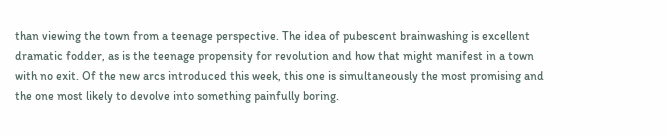than viewing the town from a teenage perspective. The idea of pubescent brainwashing is excellent dramatic fodder, as is the teenage propensity for revolution and how that might manifest in a town with no exit. Of the new arcs introduced this week, this one is simultaneously the most promising and the one most likely to devolve into something painfully boring.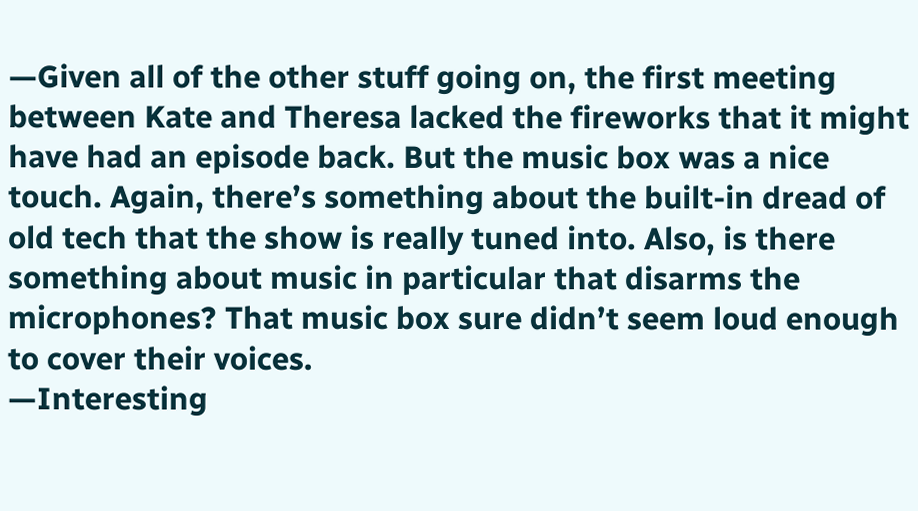—Given all of the other stuff going on, the first meeting between Kate and Theresa lacked the fireworks that it might have had an episode back. But the music box was a nice touch. Again, there’s something about the built-in dread of old tech that the show is really tuned into. Also, is there something about music in particular that disarms the microphones? That music box sure didn’t seem loud enough to cover their voices.
—Interesting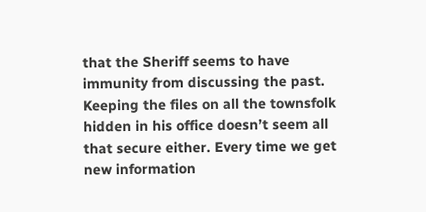that the Sheriff seems to have immunity from discussing the past. Keeping the files on all the townsfolk hidden in his office doesn’t seem all that secure either. Every time we get new information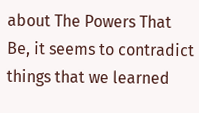about The Powers That Be, it seems to contradict things that we learned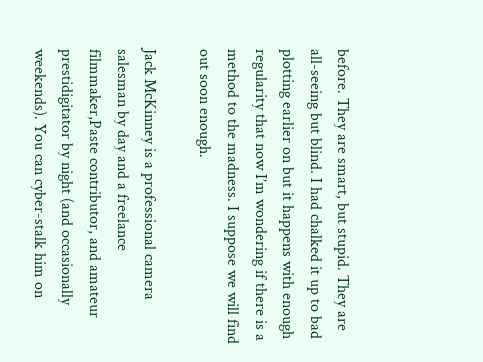before. They are smart, but stupid. They are all-seeing but blind. I had chalked it up to bad plotting earlier on but it happens with enough regularity that now I’m wondering if there is a method to the madness. I suppose we will find out soon enough.

Jack McKinney is a professional camera salesman by day and a freelance filmmaker,Paste contributor, and amateur prestidigitator by night (and occasionally weekends). You can cyber-stalk him on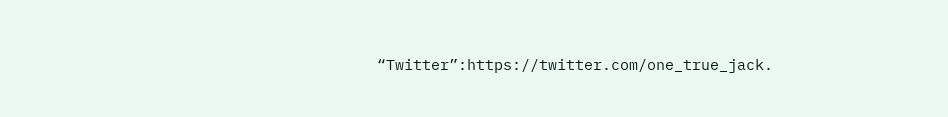“Twitter”:https://twitter.com/one_true_jack.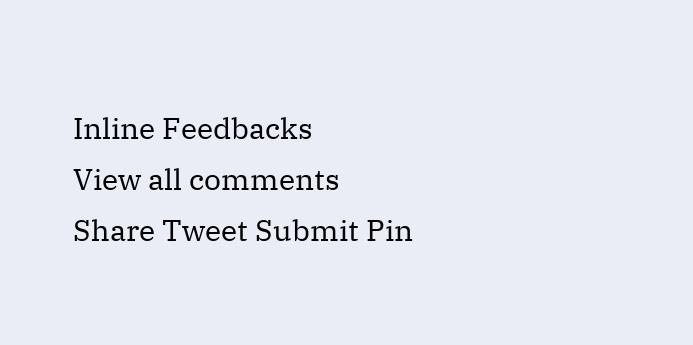Inline Feedbacks
View all comments
Share Tweet Submit Pin